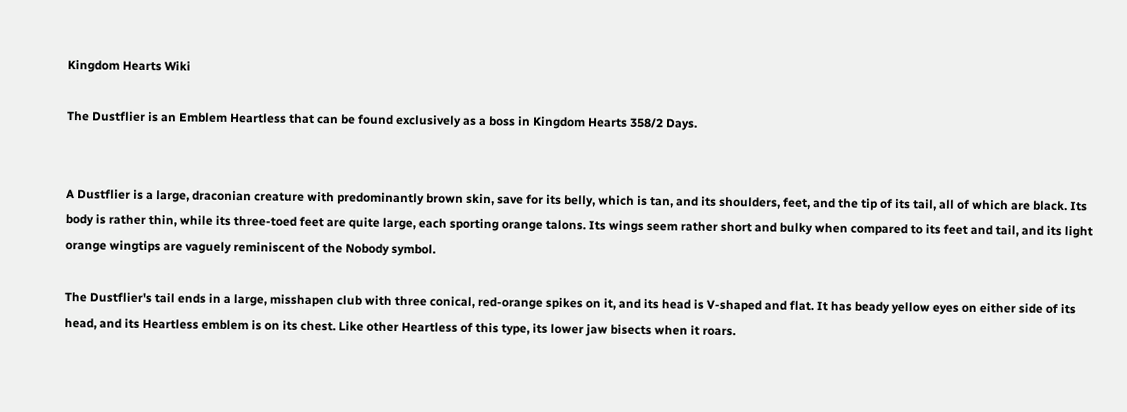Kingdom Hearts Wiki

The Dustflier is an Emblem Heartless that can be found exclusively as a boss in Kingdom Hearts 358/2 Days.


A Dustflier is a large, draconian creature with predominantly brown skin, save for its belly, which is tan, and its shoulders, feet, and the tip of its tail, all of which are black. Its body is rather thin, while its three-toed feet are quite large, each sporting orange talons. Its wings seem rather short and bulky when compared to its feet and tail, and its light orange wingtips are vaguely reminiscent of the Nobody symbol.

The Dustflier's tail ends in a large, misshapen club with three conical, red-orange spikes on it, and its head is V-shaped and flat. It has beady yellow eyes on either side of its head, and its Heartless emblem is on its chest. Like other Heartless of this type, its lower jaw bisects when it roars.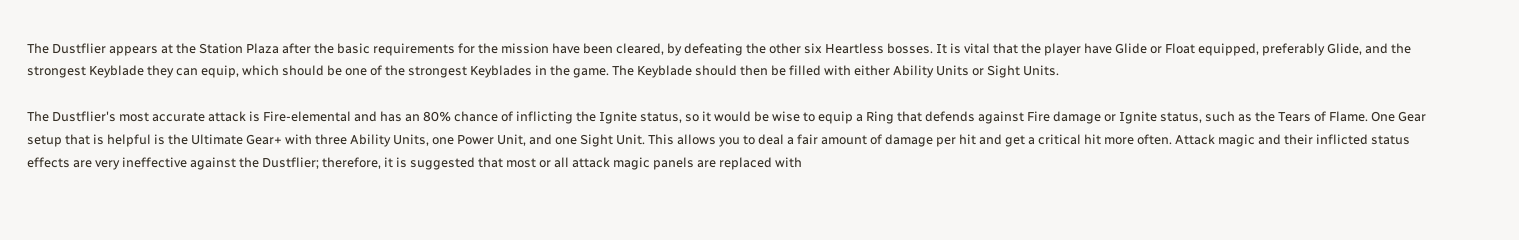The Dustflier appears at the Station Plaza after the basic requirements for the mission have been cleared, by defeating the other six Heartless bosses. It is vital that the player have Glide or Float equipped, preferably Glide, and the strongest Keyblade they can equip, which should be one of the strongest Keyblades in the game. The Keyblade should then be filled with either Ability Units or Sight Units.

The Dustflier's most accurate attack is Fire-elemental and has an 80% chance of inflicting the Ignite status, so it would be wise to equip a Ring that defends against Fire damage or Ignite status, such as the Tears of Flame. One Gear setup that is helpful is the Ultimate Gear+ with three Ability Units, one Power Unit, and one Sight Unit. This allows you to deal a fair amount of damage per hit and get a critical hit more often. Attack magic and their inflicted status effects are very ineffective against the Dustflier; therefore, it is suggested that most or all attack magic panels are replaced with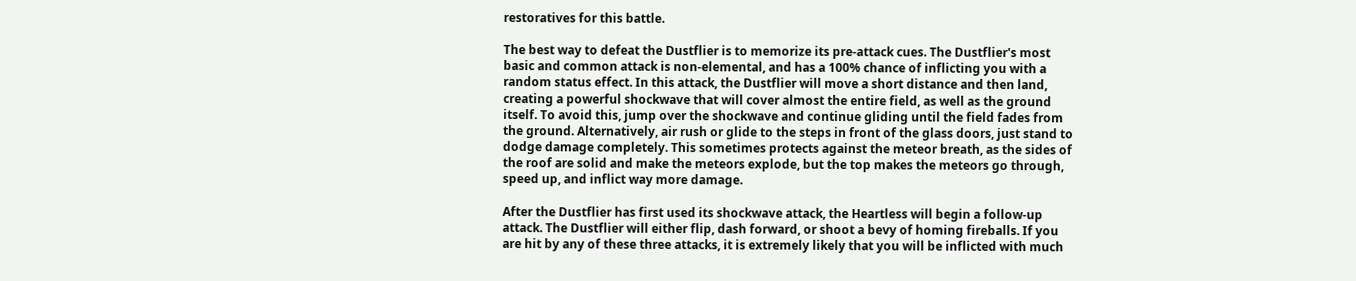restoratives for this battle.

The best way to defeat the Dustflier is to memorize its pre-attack cues. The Dustflier's most basic and common attack is non-elemental, and has a 100% chance of inflicting you with a random status effect. In this attack, the Dustflier will move a short distance and then land, creating a powerful shockwave that will cover almost the entire field, as well as the ground itself. To avoid this, jump over the shockwave and continue gliding until the field fades from the ground. Alternatively, air rush or glide to the steps in front of the glass doors, just stand to dodge damage completely. This sometimes protects against the meteor breath, as the sides of the roof are solid and make the meteors explode, but the top makes the meteors go through, speed up, and inflict way more damage.

After the Dustflier has first used its shockwave attack, the Heartless will begin a follow-up attack. The Dustflier will either flip, dash forward, or shoot a bevy of homing fireballs. If you are hit by any of these three attacks, it is extremely likely that you will be inflicted with much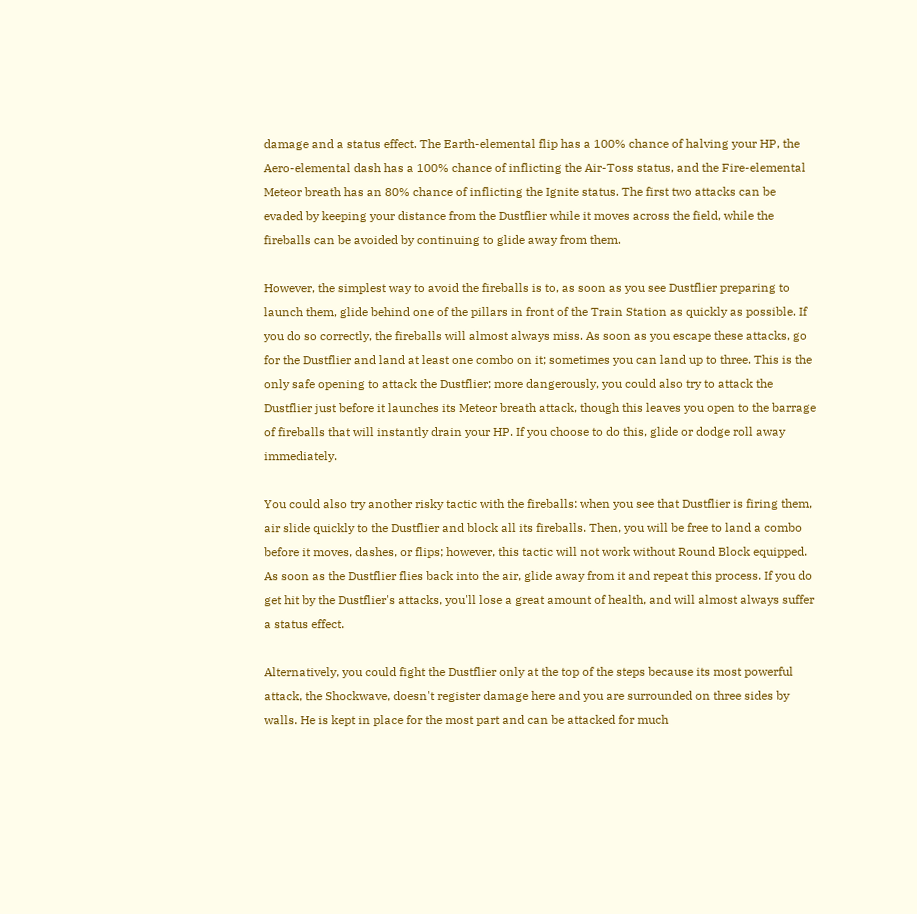damage and a status effect. The Earth-elemental flip has a 100% chance of halving your HP, the Aero-elemental dash has a 100% chance of inflicting the Air-Toss status, and the Fire-elemental Meteor breath has an 80% chance of inflicting the Ignite status. The first two attacks can be evaded by keeping your distance from the Dustflier while it moves across the field, while the fireballs can be avoided by continuing to glide away from them.

However, the simplest way to avoid the fireballs is to, as soon as you see Dustflier preparing to launch them, glide behind one of the pillars in front of the Train Station as quickly as possible. If you do so correctly, the fireballs will almost always miss. As soon as you escape these attacks, go for the Dustflier and land at least one combo on it; sometimes you can land up to three. This is the only safe opening to attack the Dustflier; more dangerously, you could also try to attack the Dustflier just before it launches its Meteor breath attack, though this leaves you open to the barrage of fireballs that will instantly drain your HP. If you choose to do this, glide or dodge roll away immediately.

You could also try another risky tactic with the fireballs: when you see that Dustflier is firing them, air slide quickly to the Dustflier and block all its fireballs. Then, you will be free to land a combo before it moves, dashes, or flips; however, this tactic will not work without Round Block equipped. As soon as the Dustflier flies back into the air, glide away from it and repeat this process. If you do get hit by the Dustflier's attacks, you'll lose a great amount of health, and will almost always suffer a status effect.

Alternatively, you could fight the Dustflier only at the top of the steps because its most powerful attack, the Shockwave, doesn't register damage here and you are surrounded on three sides by walls. He is kept in place for the most part and can be attacked for much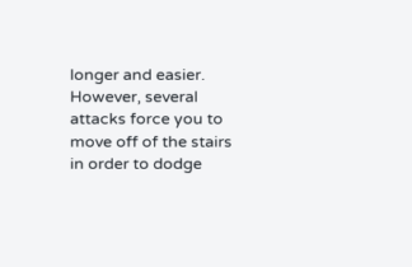longer and easier. However, several attacks force you to move off of the stairs in order to dodge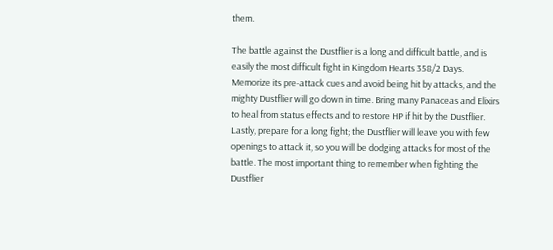them.

The battle against the Dustflier is a long and difficult battle, and is easily the most difficult fight in Kingdom Hearts 358/2 Days. Memorize its pre-attack cues and avoid being hit by attacks, and the mighty Dustflier will go down in time. Bring many Panaceas and Elixirs to heal from status effects and to restore HP if hit by the Dustflier. Lastly, prepare for a long fight; the Dustflier will leave you with few openings to attack it, so you will be dodging attacks for most of the battle. The most important thing to remember when fighting the Dustflier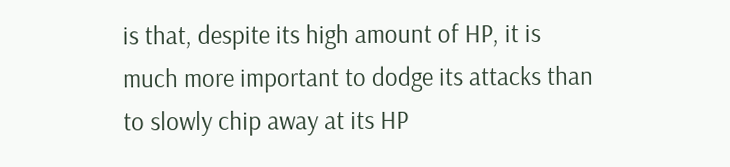is that, despite its high amount of HP, it is much more important to dodge its attacks than to slowly chip away at its HP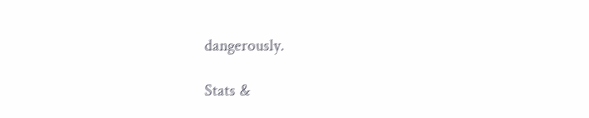dangerously.

Stats &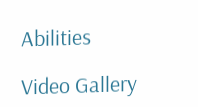Abilities

Video Gallery